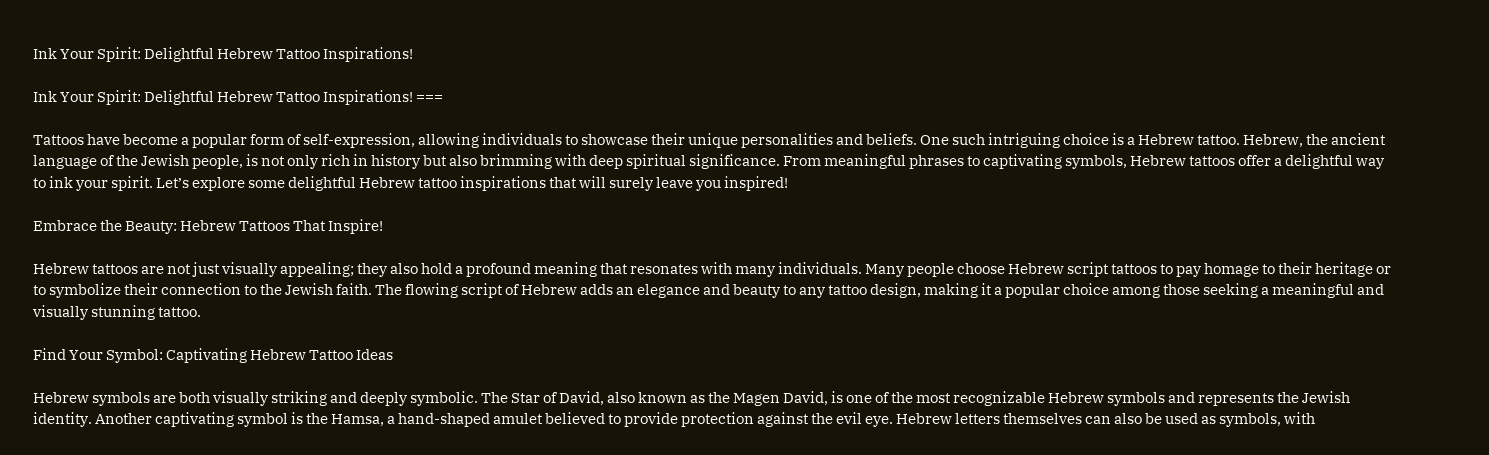Ink Your Spirit: Delightful Hebrew Tattoo Inspirations!

Ink Your Spirit: Delightful Hebrew Tattoo Inspirations! ===

Tattoos have become a popular form of self-expression, allowing individuals to showcase their unique personalities and beliefs. One such intriguing choice is a Hebrew tattoo. Hebrew, the ancient language of the Jewish people, is not only rich in history but also brimming with deep spiritual significance. From meaningful phrases to captivating symbols, Hebrew tattoos offer a delightful way to ink your spirit. Let’s explore some delightful Hebrew tattoo inspirations that will surely leave you inspired!

Embrace the Beauty: Hebrew Tattoos That Inspire!

Hebrew tattoos are not just visually appealing; they also hold a profound meaning that resonates with many individuals. Many people choose Hebrew script tattoos to pay homage to their heritage or to symbolize their connection to the Jewish faith. The flowing script of Hebrew adds an elegance and beauty to any tattoo design, making it a popular choice among those seeking a meaningful and visually stunning tattoo.

Find Your Symbol: Captivating Hebrew Tattoo Ideas

Hebrew symbols are both visually striking and deeply symbolic. The Star of David, also known as the Magen David, is one of the most recognizable Hebrew symbols and represents the Jewish identity. Another captivating symbol is the Hamsa, a hand-shaped amulet believed to provide protection against the evil eye. Hebrew letters themselves can also be used as symbols, with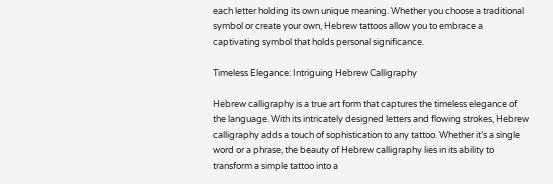each letter holding its own unique meaning. Whether you choose a traditional symbol or create your own, Hebrew tattoos allow you to embrace a captivating symbol that holds personal significance.

Timeless Elegance: Intriguing Hebrew Calligraphy

Hebrew calligraphy is a true art form that captures the timeless elegance of the language. With its intricately designed letters and flowing strokes, Hebrew calligraphy adds a touch of sophistication to any tattoo. Whether it’s a single word or a phrase, the beauty of Hebrew calligraphy lies in its ability to transform a simple tattoo into a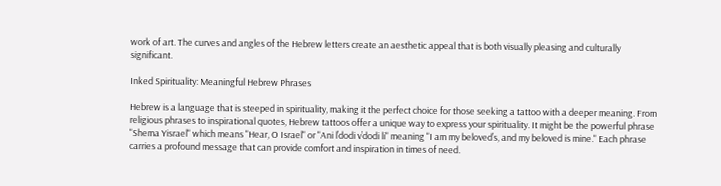work of art. The curves and angles of the Hebrew letters create an aesthetic appeal that is both visually pleasing and culturally significant.

Inked Spirituality: Meaningful Hebrew Phrases

Hebrew is a language that is steeped in spirituality, making it the perfect choice for those seeking a tattoo with a deeper meaning. From religious phrases to inspirational quotes, Hebrew tattoos offer a unique way to express your spirituality. It might be the powerful phrase "Shema Yisrael" which means "Hear, O Israel" or "Ani l’dodi v’dodi li" meaning "I am my beloved’s, and my beloved is mine." Each phrase carries a profound message that can provide comfort and inspiration in times of need.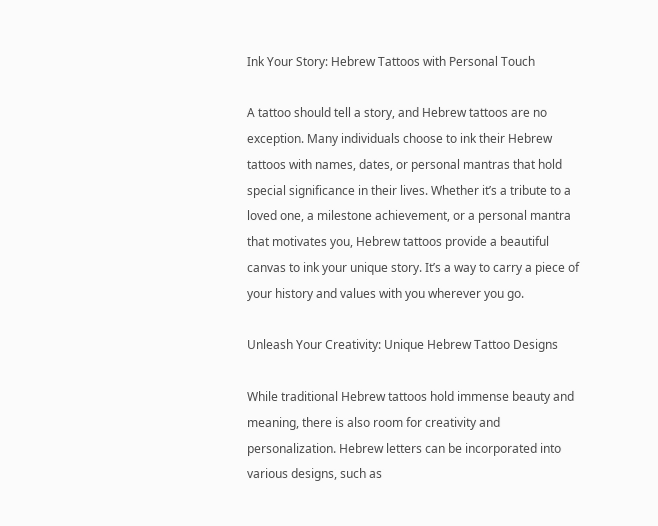Ink Your Story: Hebrew Tattoos with Personal Touch

A tattoo should tell a story, and Hebrew tattoos are no exception. Many individuals choose to ink their Hebrew tattoos with names, dates, or personal mantras that hold special significance in their lives. Whether it’s a tribute to a loved one, a milestone achievement, or a personal mantra that motivates you, Hebrew tattoos provide a beautiful canvas to ink your unique story. It’s a way to carry a piece of your history and values with you wherever you go.

Unleash Your Creativity: Unique Hebrew Tattoo Designs

While traditional Hebrew tattoos hold immense beauty and meaning, there is also room for creativity and personalization. Hebrew letters can be incorporated into various designs, such as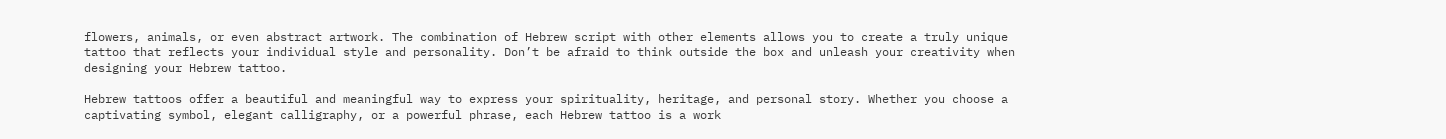flowers, animals, or even abstract artwork. The combination of Hebrew script with other elements allows you to create a truly unique tattoo that reflects your individual style and personality. Don’t be afraid to think outside the box and unleash your creativity when designing your Hebrew tattoo.

Hebrew tattoos offer a beautiful and meaningful way to express your spirituality, heritage, and personal story. Whether you choose a captivating symbol, elegant calligraphy, or a powerful phrase, each Hebrew tattoo is a work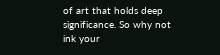of art that holds deep significance. So why not ink your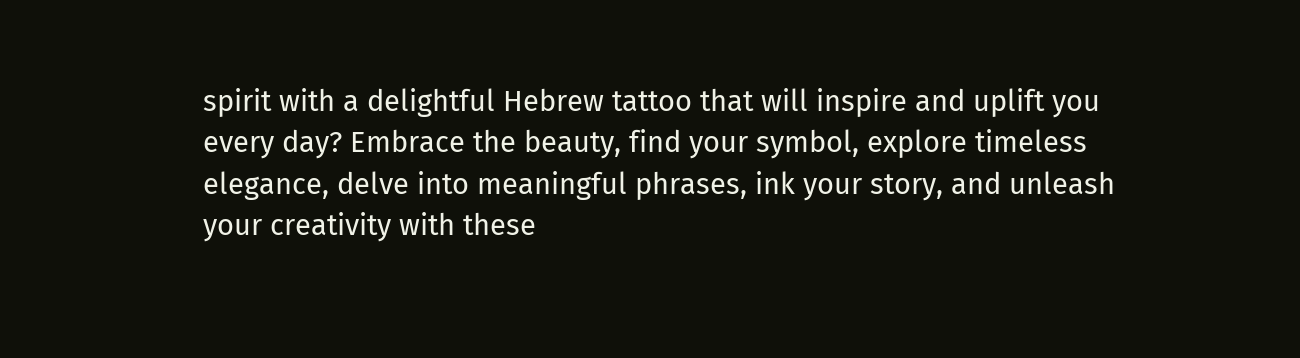spirit with a delightful Hebrew tattoo that will inspire and uplift you every day? Embrace the beauty, find your symbol, explore timeless elegance, delve into meaningful phrases, ink your story, and unleash your creativity with these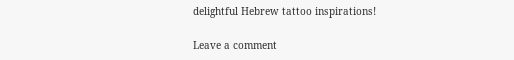delightful Hebrew tattoo inspirations!

Leave a comment